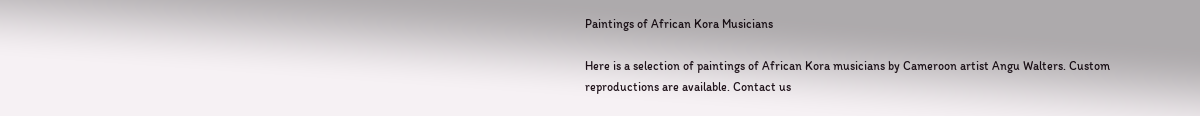Paintings of African Kora Musicians

Here is a selection of paintings of African Kora musicians by Cameroon artist Angu Walters. Custom reproductions are available. Contact us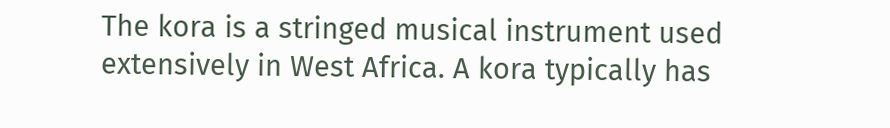The kora is a stringed musical instrument used extensively in West Africa. A kora typically has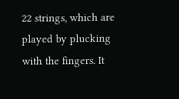22 strings, which are played by plucking with the fingers. It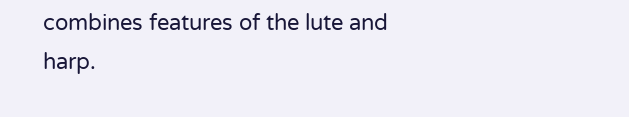combines features of the lute and harp.